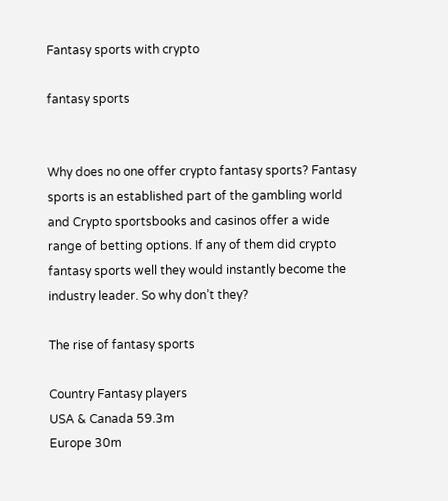Fantasy sports with crypto

fantasy sports


Why does no one offer crypto fantasy sports? Fantasy sports is an established part of the gambling world and Crypto sportsbooks and casinos offer a wide range of betting options. If any of them did crypto fantasy sports well they would instantly become the industry leader. So why don’t they?

The rise of fantasy sports

Country Fantasy players
USA & Canada 59.3m
Europe 30m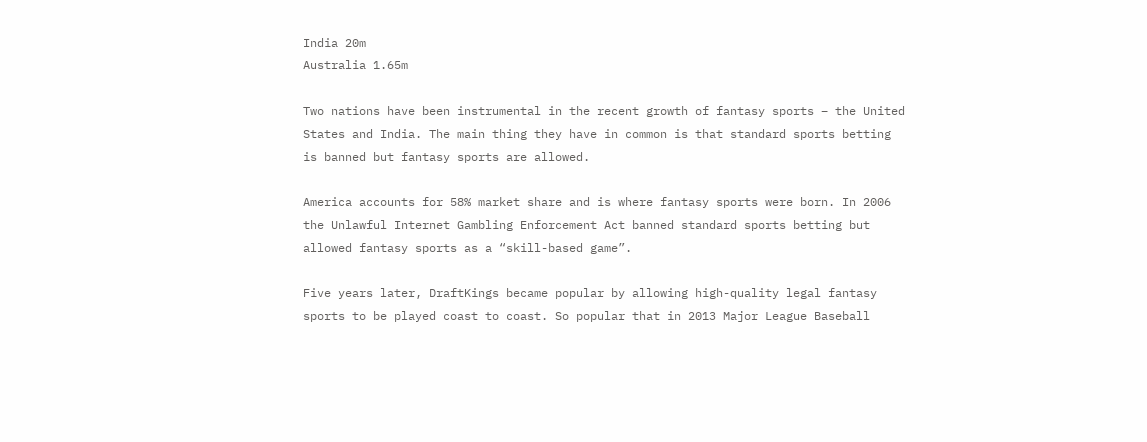India 20m
Australia 1.65m

Two nations have been instrumental in the recent growth of fantasy sports – the United States and India. The main thing they have in common is that standard sports betting is banned but fantasy sports are allowed.

America accounts for 58% market share and is where fantasy sports were born. In 2006 the Unlawful Internet Gambling Enforcement Act banned standard sports betting but allowed fantasy sports as a “skill-based game”.

Five years later, DraftKings became popular by allowing high-quality legal fantasy sports to be played coast to coast. So popular that in 2013 Major League Baseball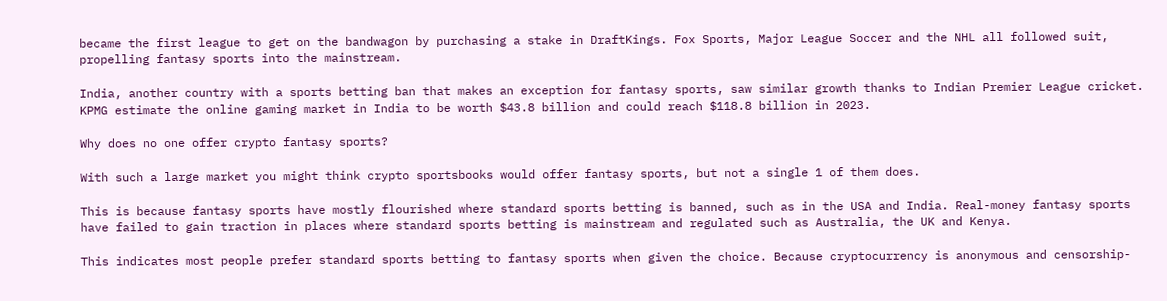became the first league to get on the bandwagon by purchasing a stake in DraftKings. Fox Sports, Major League Soccer and the NHL all followed suit, propelling fantasy sports into the mainstream.

India, another country with a sports betting ban that makes an exception for fantasy sports, saw similar growth thanks to Indian Premier League cricket. KPMG estimate the online gaming market in India to be worth $43.8 billion and could reach $118.8 billion in 2023.

Why does no one offer crypto fantasy sports?

With such a large market you might think crypto sportsbooks would offer fantasy sports, but not a single 1 of them does.

This is because fantasy sports have mostly flourished where standard sports betting is banned, such as in the USA and India. Real-money fantasy sports have failed to gain traction in places where standard sports betting is mainstream and regulated such as Australia, the UK and Kenya.

This indicates most people prefer standard sports betting to fantasy sports when given the choice. Because cryptocurrency is anonymous and censorship-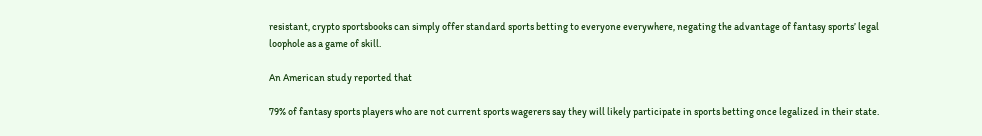resistant, crypto sportsbooks can simply offer standard sports betting to everyone everywhere, negating the advantage of fantasy sports’ legal loophole as a game of skill.

An American study reported that

79% of fantasy sports players who are not current sports wagerers say they will likely participate in sports betting once legalized in their state.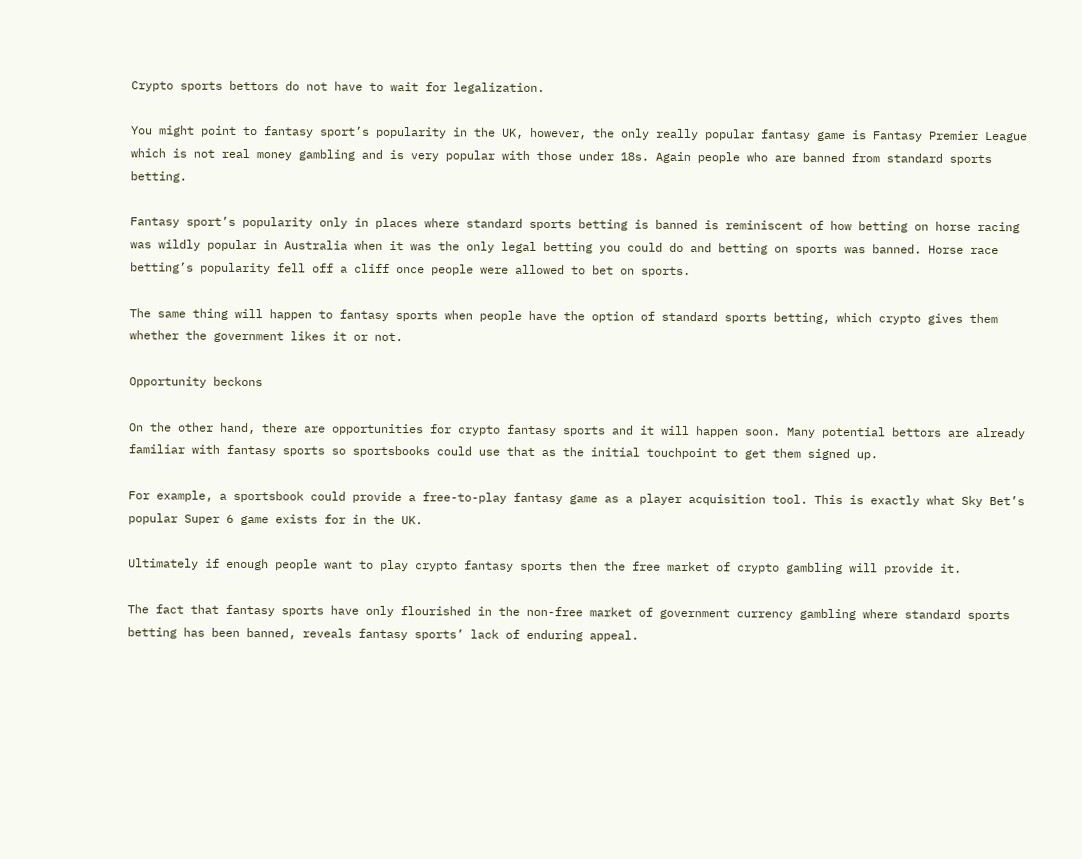Crypto sports bettors do not have to wait for legalization.

You might point to fantasy sport’s popularity in the UK, however, the only really popular fantasy game is Fantasy Premier League which is not real money gambling and is very popular with those under 18s. Again people who are banned from standard sports betting.

Fantasy sport’s popularity only in places where standard sports betting is banned is reminiscent of how betting on horse racing was wildly popular in Australia when it was the only legal betting you could do and betting on sports was banned. Horse race betting’s popularity fell off a cliff once people were allowed to bet on sports.

The same thing will happen to fantasy sports when people have the option of standard sports betting, which crypto gives them whether the government likes it or not.

Opportunity beckons

On the other hand, there are opportunities for crypto fantasy sports and it will happen soon. Many potential bettors are already familiar with fantasy sports so sportsbooks could use that as the initial touchpoint to get them signed up.

For example, a sportsbook could provide a free-to-play fantasy game as a player acquisition tool. This is exactly what Sky Bet’s popular Super 6 game exists for in the UK.

Ultimately if enough people want to play crypto fantasy sports then the free market of crypto gambling will provide it.

The fact that fantasy sports have only flourished in the non-free market of government currency gambling where standard sports betting has been banned, reveals fantasy sports’ lack of enduring appeal.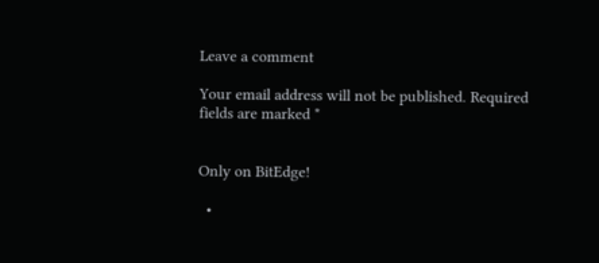Leave a comment

Your email address will not be published. Required fields are marked *


Only on BitEdge!

  •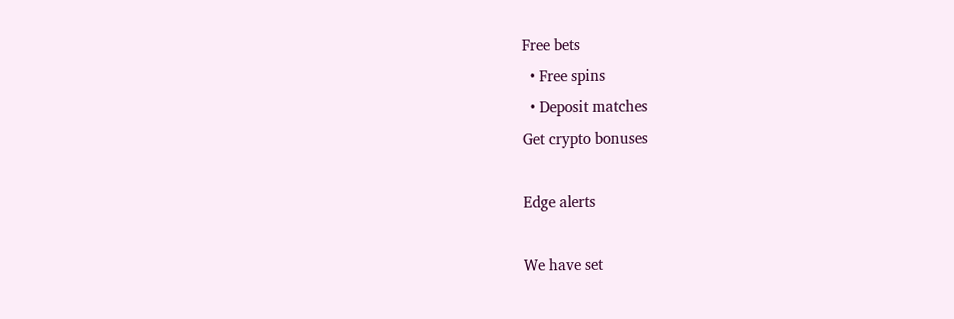Free bets
  • Free spins
  • Deposit matches
Get crypto bonuses

Edge alerts

We have set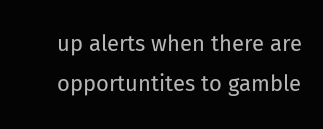up alerts when there are opportuntites to gamble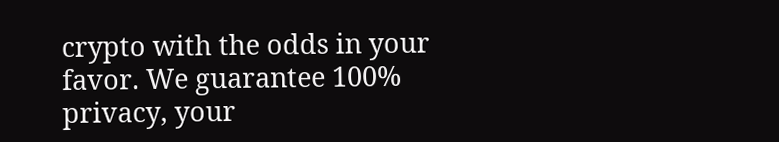crypto with the odds in your favor. We guarantee 100% privacy, your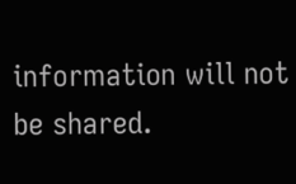information will not be shared.